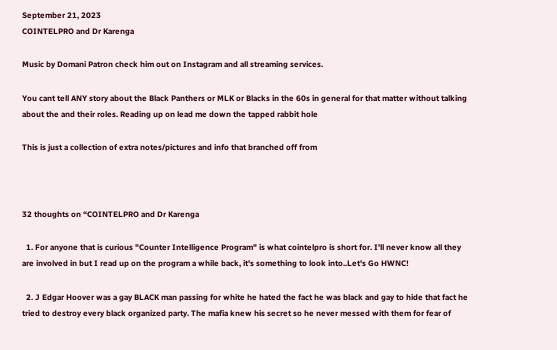September 21, 2023
COINTELPRO and Dr Karenga

Music by Domani Patron check him out on Instagram and all streaming services.

You cant tell ANY story about the Black Panthers or MLK or Blacks in the 60s in general for that matter without talking about the and their roles. Reading up on lead me down the tapped rabbit hole

This is just a collection of extra notes/pictures and info that branched off from



32 thoughts on “COINTELPRO and Dr Karenga

  1. For anyone that is curious "Counter Intelligence Program" is what cointelpro is short for. I'll never know all they are involved in but I read up on the program a while back, it's something to look into..Let's Go HWNC!

  2. J Edgar Hoover was a gay BLACK man passing for white he hated the fact he was black and gay to hide that fact he tried to destroy every black organized party. The mafia knew his secret so he never messed with them for fear of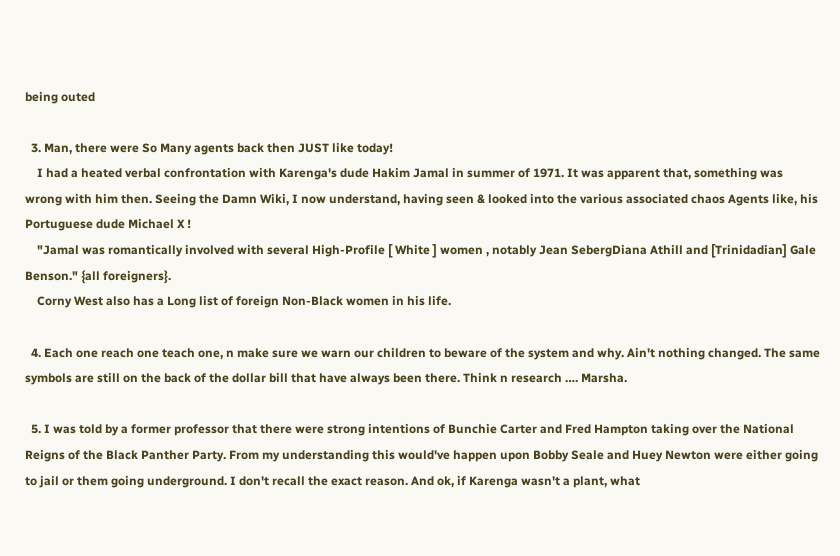being outed

  3. Man, there were So Many agents back then JUST like today!
    I had a heated verbal confrontation with Karenga's dude Hakim Jamal in summer of 1971. It was apparent that, something was wrong with him then. Seeing the Damn Wiki, I now understand, having seen & looked into the various associated chaos Agents like, his Portuguese dude Michael X !
    "Jamal was romantically involved with several High-Profile [ White ] women , notably Jean SebergDiana Athill and [Trinidadian] Gale Benson." {all foreigners}.
    Corny West also has a Long list of foreign Non-Black women in his life.

  4. Each one reach one teach one, n make sure we warn our children to beware of the system and why. Ain't nothing changed. The same symbols are still on the back of the dollar bill that have always been there. Think n research …. Marsha.

  5. I was told by a former professor that there were strong intentions of Bunchie Carter and Fred Hampton taking over the National Reigns of the Black Panther Party. From my understanding this would've happen upon Bobby Seale and Huey Newton were either going to jail or them going underground. I don't recall the exact reason. And ok, if Karenga wasn't a plant, what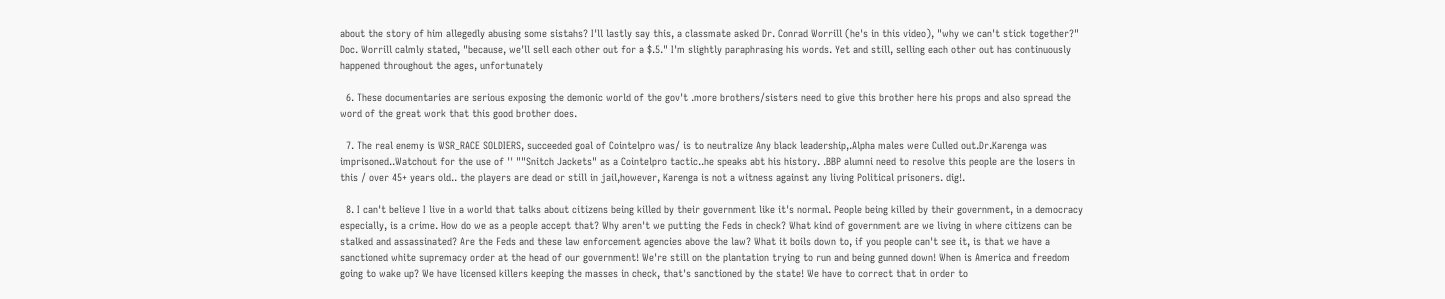about the story of him allegedly abusing some sistahs? I'll lastly say this, a classmate asked Dr. Conrad Worrill (he's in this video), "why we can't stick together?" Doc. Worrill calmly stated, "because, we'll sell each other out for a $.5." I'm slightly paraphrasing his words. Yet and still, selling each other out has continuously happened throughout the ages, unfortunately

  6. These documentaries are serious exposing the demonic world of the gov't .more brothers/sisters need to give this brother here his props and also spread the word of the great work that this good brother does.

  7. The real enemy is WSR_RACE SOLDIERS, succeeded goal of Cointelpro was/ is to neutralize Any black leadership,.Alpha males were Culled out.Dr.Karenga was imprisoned..Watchout for the use of '' ""Snitch Jackets" as a Cointelpro tactic..he speaks abt his history. .BBP alumni need to resolve this people are the losers in this / over 45+ years old.. the players are dead or still in jail,however, Karenga is not a witness against any living Political prisoners. dig!.

  8. I can't believe I live in a world that talks about citizens being killed by their government like it's normal. People being killed by their government, in a democracy especially, is a crime. How do we as a people accept that? Why aren't we putting the Feds in check? What kind of government are we living in where citizens can be stalked and assassinated? Are the Feds and these law enforcement agencies above the law? What it boils down to, if you people can't see it, is that we have a sanctioned white supremacy order at the head of our government! We're still on the plantation trying to run and being gunned down! When is America and freedom going to wake up? We have licensed killers keeping the masses in check, that's sanctioned by the state! We have to correct that in order to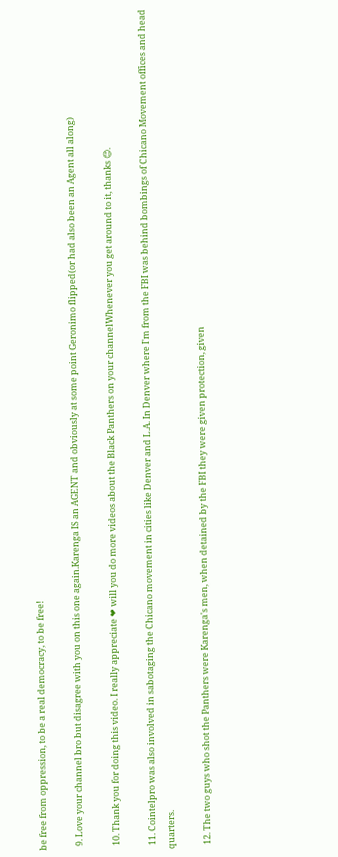be free from oppression, to be a real democracy, to be free!

  9. Love your channel bro but disagree with you on this one again.Karenga IS an AGENT and obviously at some point Geronimo flipped(or had also been an Agent all along)

  10. Thank you for doing this video. I really appreciate ❤ will you do more videos about the Black Panthers on your channelWhenever you get around to it, thanks 😊.

  11. Cointelpro was also involved in sabotaging the Chicano movement in cities like Denver and L.A. In Denver where I'm from the FBI was behind bombings of Chicano Movement offices and head quarters.

  12. The two guys who shot the Panthers were Karenga's men, when detained by the FBI they were given protection, given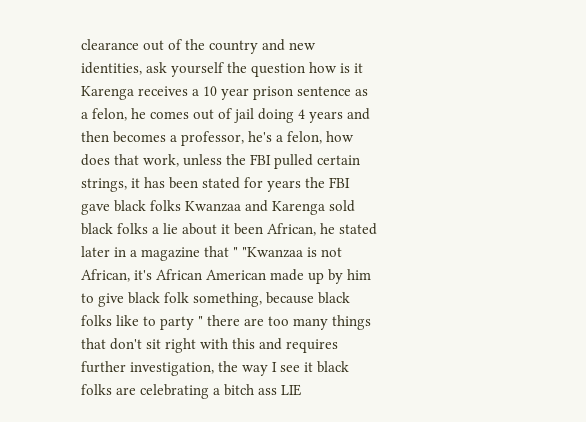clearance out of the country and new identities, ask yourself the question how is it Karenga receives a 10 year prison sentence as a felon, he comes out of jail doing 4 years and then becomes a professor, he's a felon, how does that work, unless the FBI pulled certain strings, it has been stated for years the FBI gave black folks Kwanzaa and Karenga sold black folks a lie about it been African, he stated later in a magazine that " "Kwanzaa is not African, it's African American made up by him to give black folk something, because black folks like to party " there are too many things that don't sit right with this and requires further investigation, the way I see it black folks are celebrating a bitch ass LIE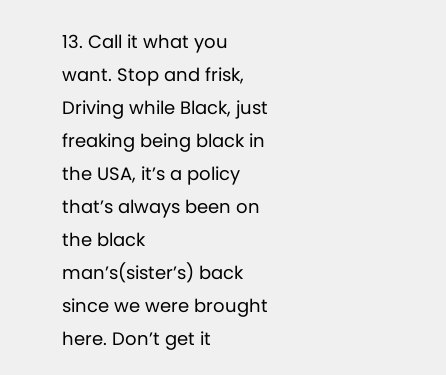13. Call it what you want. Stop and frisk, Driving while Black, just freaking being black in the USA, it’s a policy that’s always been on the black man’s(sister’s) back since we were brought here. Don’t get it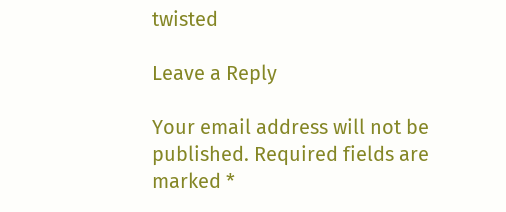twisted

Leave a Reply

Your email address will not be published. Required fields are marked *